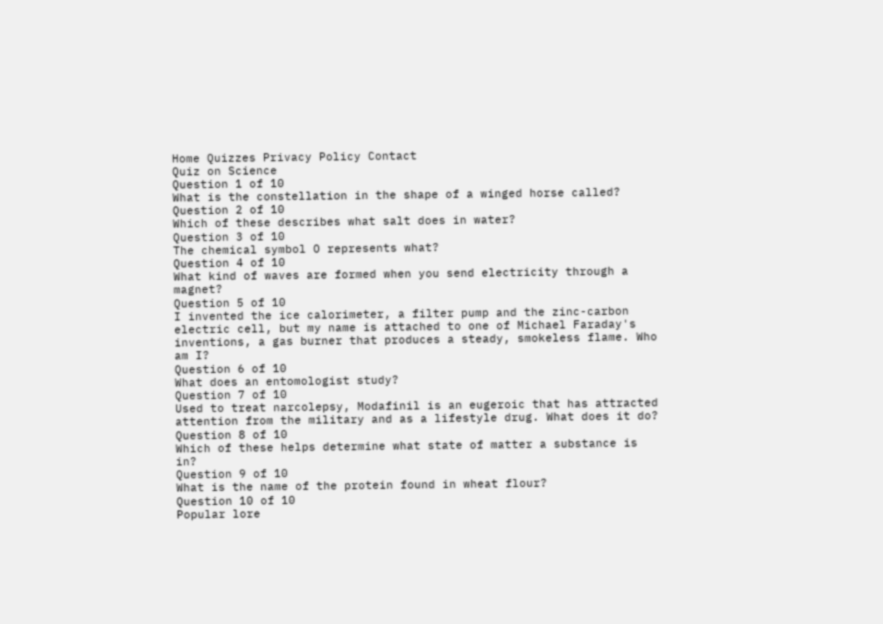Home Quizzes Privacy Policy Contact
Quiz on Science
Question 1 of 10
What is the constellation in the shape of a winged horse called?
Question 2 of 10
Which of these describes what salt does in water?
Question 3 of 10
The chemical symbol O represents what?
Question 4 of 10
What kind of waves are formed when you send electricity through a magnet?
Question 5 of 10
I invented the ice calorimeter, a filter pump and the zinc-carbon electric cell, but my name is attached to one of Michael Faraday's inventions, a gas burner that produces a steady, smokeless flame. Who am I?
Question 6 of 10
What does an entomologist study?
Question 7 of 10
Used to treat narcolepsy, Modafinil is an eugeroic that has attracted attention from the military and as a lifestyle drug. What does it do?
Question 8 of 10
Which of these helps determine what state of matter a substance is in?
Question 9 of 10
What is the name of the protein found in wheat flour?
Question 10 of 10
Popular lore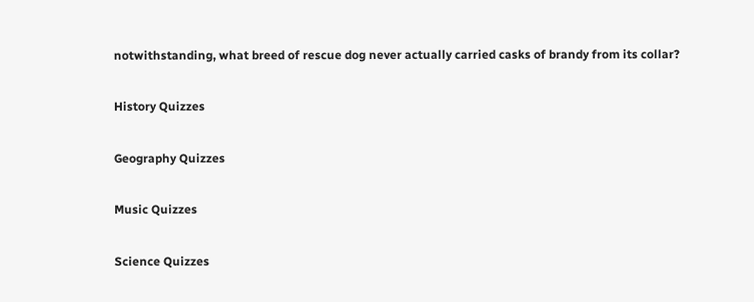notwithstanding, what breed of rescue dog never actually carried casks of brandy from its collar?

History Quizzes

Geography Quizzes

Music Quizzes

Science Quizzes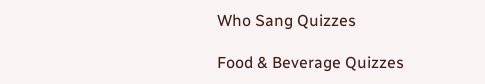Who Sang Quizzes

Food & Beverage Quizzes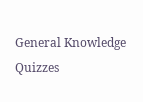General Knowledge Quizzes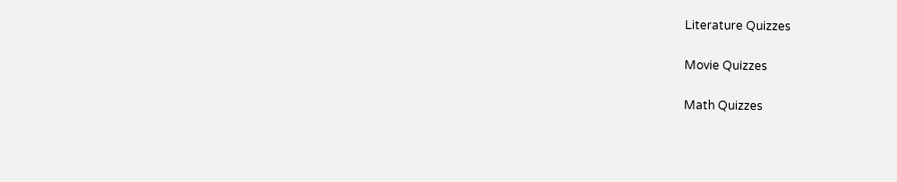Literature Quizzes

Movie Quizzes

Math Quizzes